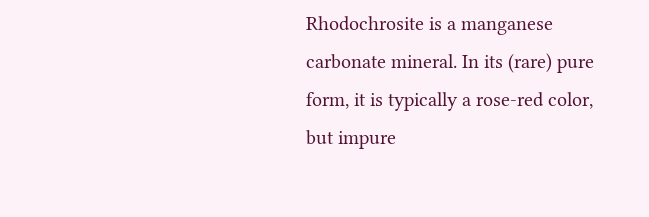Rhodochrosite is a manganese carbonate mineral. In its (rare) pure form, it is typically a rose-red color, but impure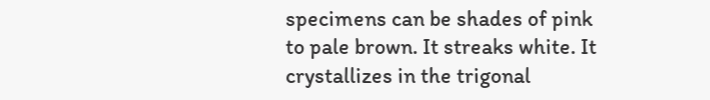specimens can be shades of pink to pale brown. It streaks white. It crystallizes in the trigonal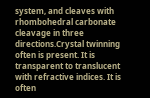system, and cleaves with rhombohedral carbonate cleavage in three directions.Crystal twinning often is present. It is transparent to translucent with refractive indices. It is often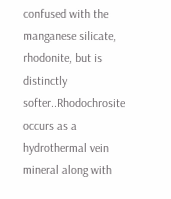confused with the manganese silicate, rhodonite, but is distinctly softer..Rhodochrosite occurs as a hydrothermal vein mineral along with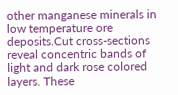other manganese minerals in low temperature ore deposits.Cut cross-sections reveal concentric bands of light and dark rose colored layers. These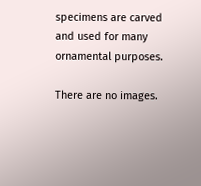specimens are carved and used for many ornamental purposes.

There are no images.